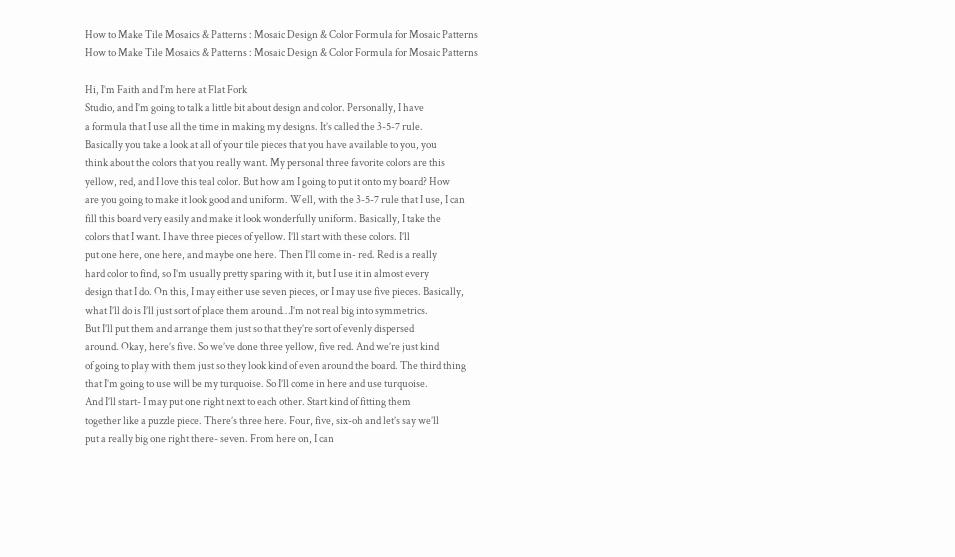How to Make Tile Mosaics & Patterns : Mosaic Design & Color Formula for Mosaic Patterns
How to Make Tile Mosaics & Patterns : Mosaic Design & Color Formula for Mosaic Patterns

Hi, I’m Faith and I’m here at Flat Fork
Studio, and I’m going to talk a little bit about design and color. Personally, I have
a formula that I use all the time in making my designs. It’s called the 3-5-7 rule.
Basically you take a look at all of your tile pieces that you have available to you, you
think about the colors that you really want. My personal three favorite colors are this
yellow, red, and I love this teal color. But how am I going to put it onto my board? How
are you going to make it look good and uniform. Well, with the 3-5-7 rule that I use, I can
fill this board very easily and make it look wonderfully uniform. Basically, I take the
colors that I want. I have three pieces of yellow. I’ll start with these colors. I’ll
put one here, one here, and maybe one here. Then I’ll come in- red. Red is a really
hard color to find, so I’m usually pretty sparing with it, but I use it in almost every
design that I do. On this, I may either use seven pieces, or I may use five pieces. Basically,
what I’ll do is I’ll just sort of place them around…I’m not real big into symmetrics.
But I’ll put them and arrange them just so that they’re sort of evenly dispersed
around. Okay, here’s five. So we’ve done three yellow, five red. And we’re just kind
of going to play with them just so they look kind of even around the board. The third thing
that I’m going to use will be my turquoise. So I’ll come in here and use turquoise.
And I’ll start- I may put one right next to each other. Start kind of fitting them
together like a puzzle piece. There’s three here. Four, five, six-oh and let’s say we’ll
put a really big one right there- seven. From here on, I can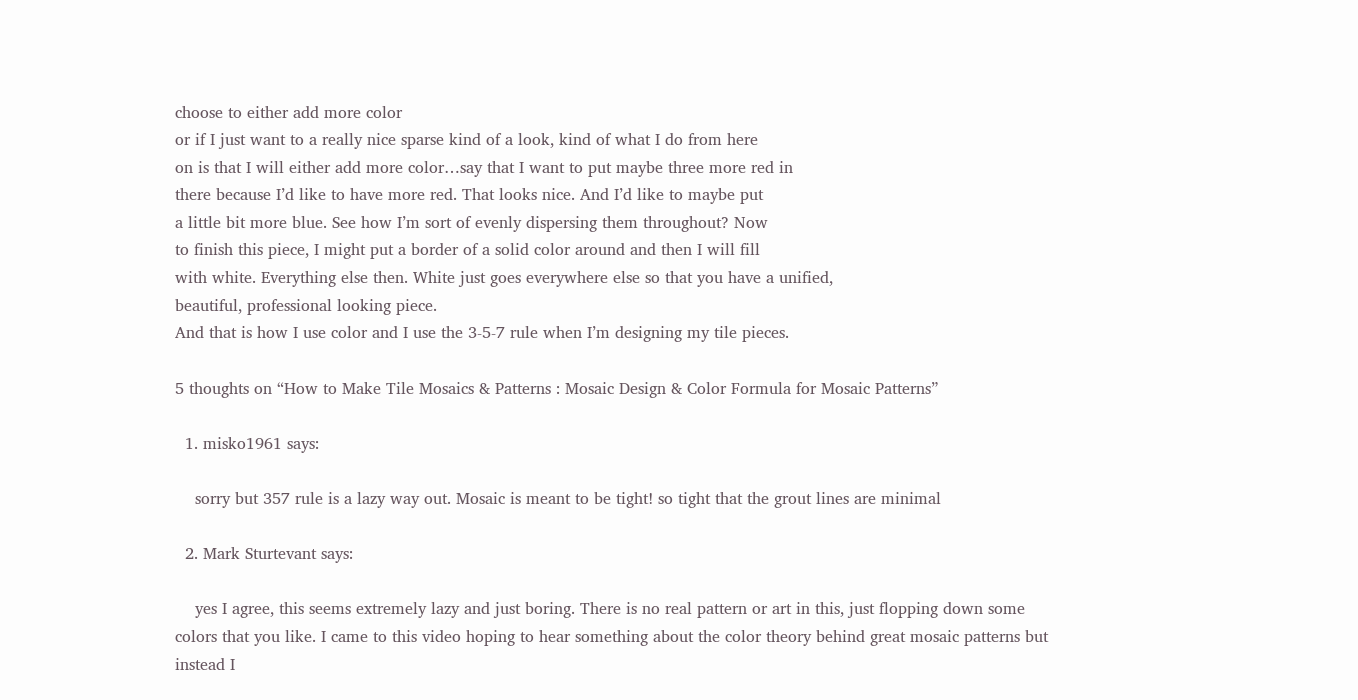choose to either add more color
or if I just want to a really nice sparse kind of a look, kind of what I do from here
on is that I will either add more color…say that I want to put maybe three more red in
there because I’d like to have more red. That looks nice. And I’d like to maybe put
a little bit more blue. See how I’m sort of evenly dispersing them throughout? Now
to finish this piece, I might put a border of a solid color around and then I will fill
with white. Everything else then. White just goes everywhere else so that you have a unified,
beautiful, professional looking piece.
And that is how I use color and I use the 3-5-7 rule when I’m designing my tile pieces.

5 thoughts on “How to Make Tile Mosaics & Patterns : Mosaic Design & Color Formula for Mosaic Patterns”

  1. misko1961 says:

    sorry but 357 rule is a lazy way out. Mosaic is meant to be tight! so tight that the grout lines are minimal

  2. Mark Sturtevant says:

    yes I agree, this seems extremely lazy and just boring. There is no real pattern or art in this, just flopping down some colors that you like. I came to this video hoping to hear something about the color theory behind great mosaic patterns but instead I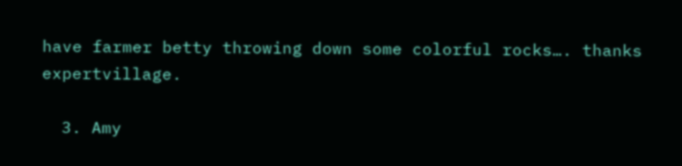have farmer betty throwing down some colorful rocks…. thanks expertvillage.

  3. Amy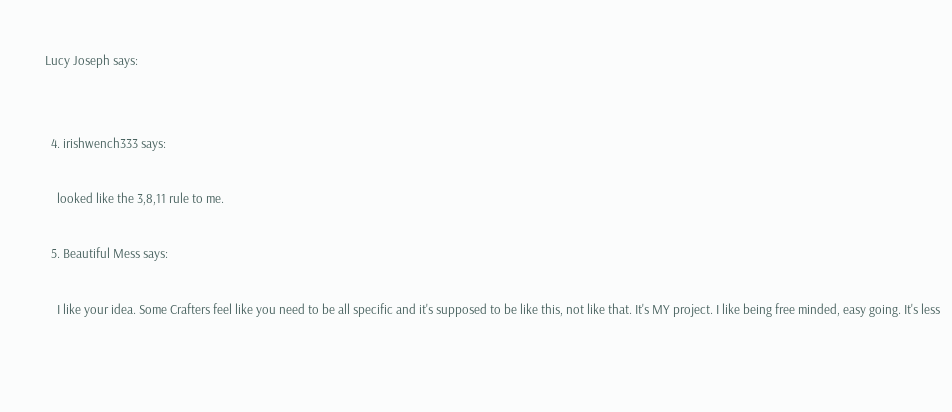Lucy Joseph says:


  4. irishwench333 says:

    looked like the 3,8,11 rule to me.

  5. Beautiful Mess says:

    I like your idea. Some Crafters feel like you need to be all specific and it's supposed to be like this, not like that. It's MY project. I like being free minded, easy going. It's less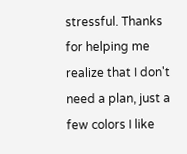stressful. Thanks for helping me realize that I don't need a plan, just a few colors I like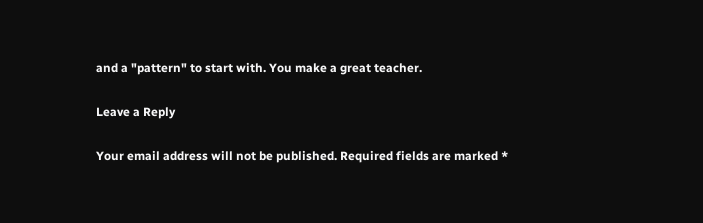and a "pattern" to start with. You make a great teacher.

Leave a Reply

Your email address will not be published. Required fields are marked *